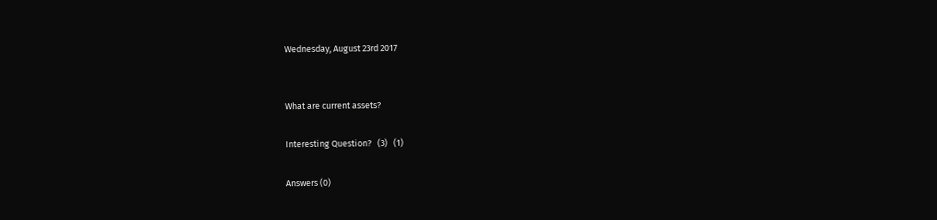Wednesday, August 23rd 2017


What are current assets?

Interesting Question?   (3)   (1)

Answers (0)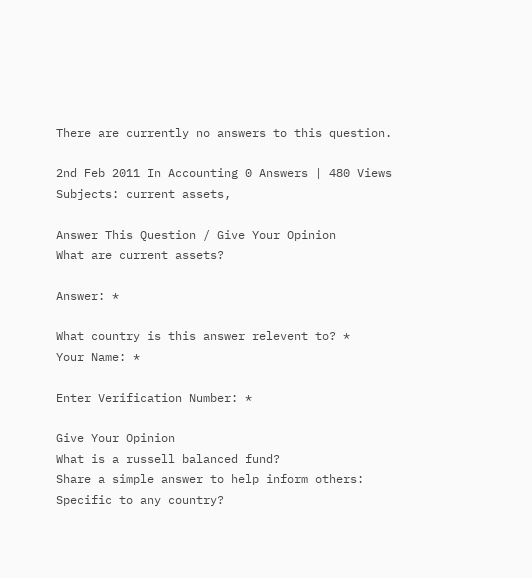There are currently no answers to this question.

2nd Feb 2011 In Accounting 0 Answers | 480 Views
Subjects: current assets,

Answer This Question / Give Your Opinion
What are current assets?

Answer: *

What country is this answer relevent to? *
Your Name: *

Enter Verification Number: *

Give Your Opinion
What is a russell balanced fund?
Share a simple answer to help inform others:
Specific to any country?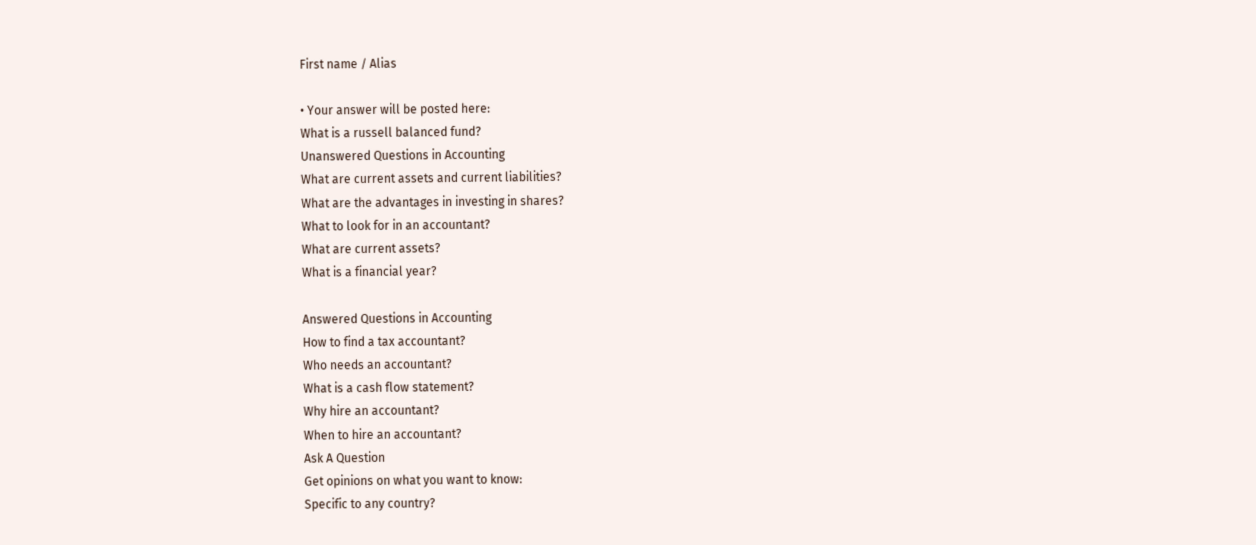First name / Alias

• Your answer will be posted here:
What is a russell balanced fund?
Unanswered Questions in Accounting
What are current assets and current liabilities?
What are the advantages in investing in shares?
What to look for in an accountant?
What are current assets?
What is a financial year?

Answered Questions in Accounting
How to find a tax accountant?
Who needs an accountant?
What is a cash flow statement?
Why hire an accountant?
When to hire an accountant?
Ask A Question
Get opinions on what you want to know:
Specific to any country?